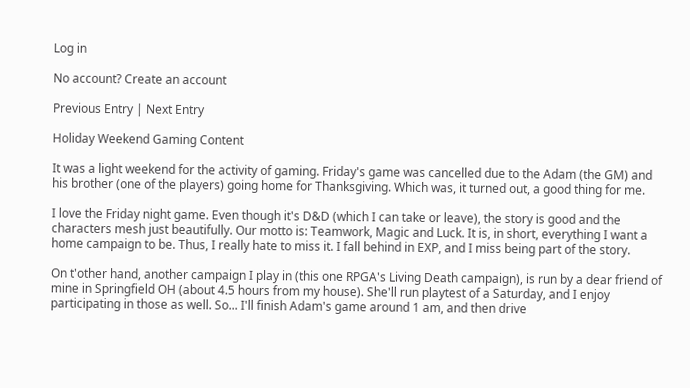Log in

No account? Create an account

Previous Entry | Next Entry

Holiday Weekend Gaming Content

It was a light weekend for the activity of gaming. Friday's game was cancelled due to the Adam (the GM) and his brother (one of the players) going home for Thanksgiving. Which was, it turned out, a good thing for me.

I love the Friday night game. Even though it's D&D (which I can take or leave), the story is good and the characters mesh just beautifully. Our motto is: Teamwork, Magic and Luck. It is, in short, everything I want a home campaign to be. Thus, I really hate to miss it. I fall behind in EXP, and I miss being part of the story.

On t'other hand, another campaign I play in (this one RPGA's Living Death campaign), is run by a dear friend of mine in Springfield OH (about 4.5 hours from my house). She'll run playtest of a Saturday, and I enjoy participating in those as well. So... I'll finish Adam's game around 1 am, and then drive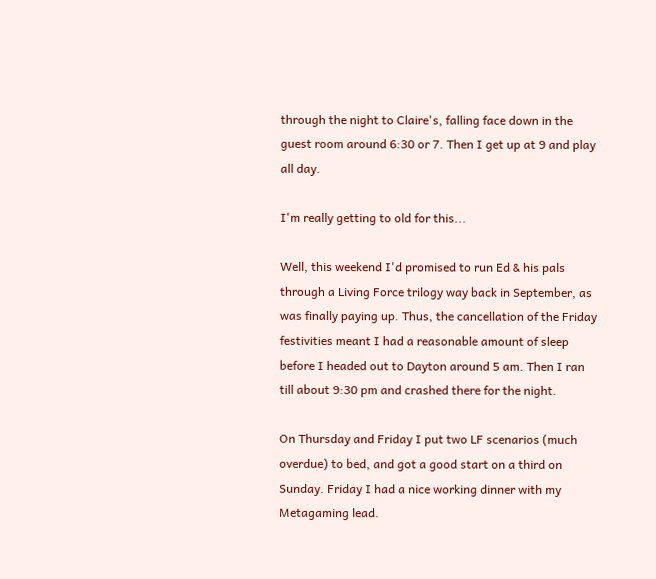through the night to Claire's, falling face down in the guest room around 6:30 or 7. Then I get up at 9 and play all day.

I'm really getting to old for this...

Well, this weekend I'd promised to run Ed & his pals through a Living Force trilogy way back in September, as was finally paying up. Thus, the cancellation of the Friday festivities meant I had a reasonable amount of sleep before I headed out to Dayton around 5 am. Then I ran till about 9:30 pm and crashed there for the night.

On Thursday and Friday I put two LF scenarios (much overdue) to bed, and got a good start on a third on Sunday. Friday I had a nice working dinner with my Metagaming lead.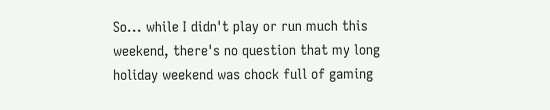So... while I didn't play or run much this weekend, there's no question that my long holiday weekend was chock full of gaming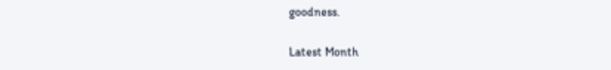goodness.

Latest Month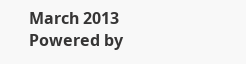March 2013
Powered by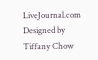LiveJournal.com
Designed by Tiffany Chow